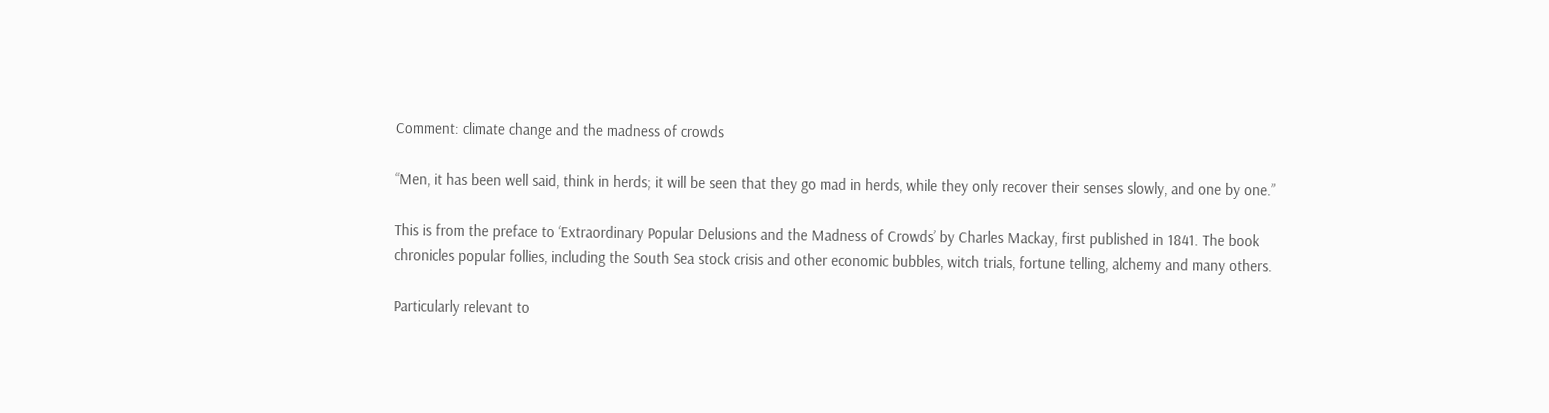Comment: climate change and the madness of crowds

“Men, it has been well said, think in herds; it will be seen that they go mad in herds, while they only recover their senses slowly, and one by one.”

This is from the preface to ‘Extraordinary Popular Delusions and the Madness of Crowds’ by Charles Mackay, first published in 1841. The book chronicles popular follies, including the South Sea stock crisis and other economic bubbles, witch trials, fortune telling, alchemy and many others.

Particularly relevant to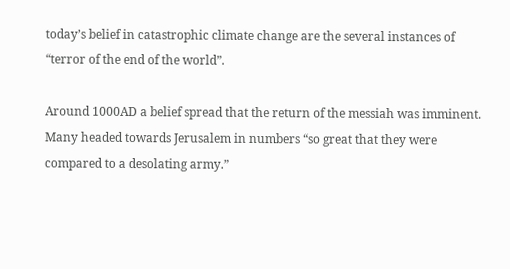today’s belief in catastrophic climate change are the several instances of “terror of the end of the world”.

Around 1000AD a belief spread that the return of the messiah was imminent. Many headed towards Jerusalem in numbers “so great that they were compared to a desolating army.”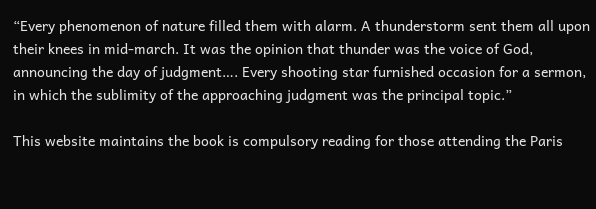“Every phenomenon of nature filled them with alarm. A thunderstorm sent them all upon their knees in mid-march. It was the opinion that thunder was the voice of God, announcing the day of judgment…. Every shooting star furnished occasion for a sermon, in which the sublimity of the approaching judgment was the principal topic.”

This website maintains the book is compulsory reading for those attending the Paris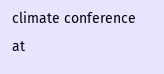climate conference at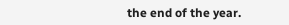the end of the year.